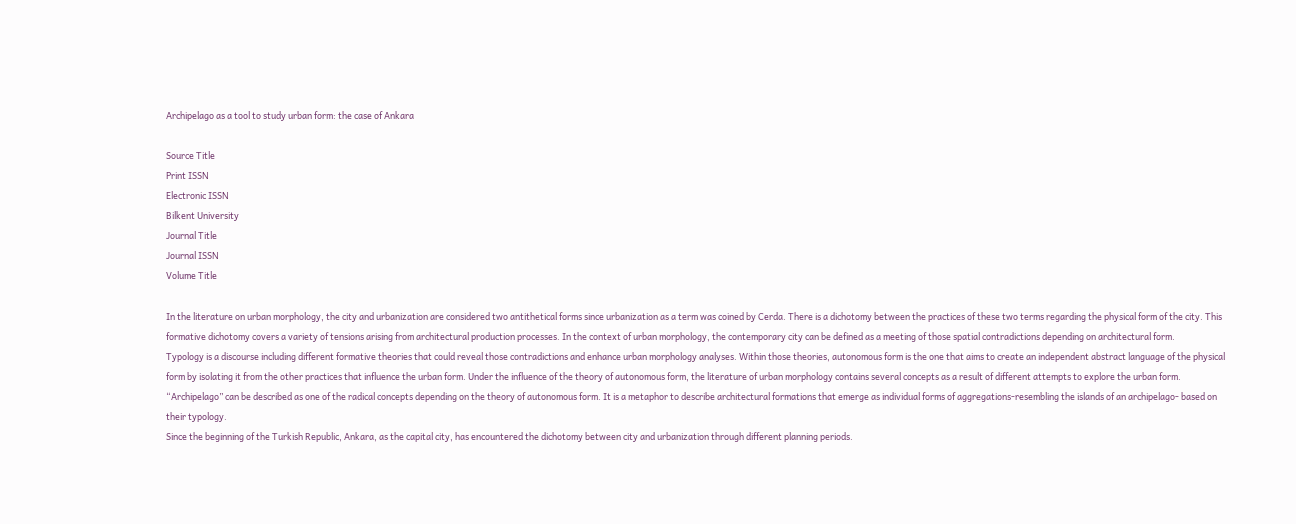Archipelago as a tool to study urban form: the case of Ankara

Source Title
Print ISSN
Electronic ISSN
Bilkent University
Journal Title
Journal ISSN
Volume Title

In the literature on urban morphology, the city and urbanization are considered two antithetical forms since urbanization as a term was coined by Cerda. There is a dichotomy between the practices of these two terms regarding the physical form of the city. This formative dichotomy covers a variety of tensions arising from architectural production processes. In the context of urban morphology, the contemporary city can be defined as a meeting of those spatial contradictions depending on architectural form.
Typology is a discourse including different formative theories that could reveal those contradictions and enhance urban morphology analyses. Within those theories, autonomous form is the one that aims to create an independent abstract language of the physical form by isolating it from the other practices that influence the urban form. Under the influence of the theory of autonomous form, the literature of urban morphology contains several concepts as a result of different attempts to explore the urban form. “Archipelago” can be described as one of the radical concepts depending on the theory of autonomous form. It is a metaphor to describe architectural formations that emerge as individual forms of aggregations-resembling the islands of an archipelago- based on their typology.
Since the beginning of the Turkish Republic, Ankara, as the capital city, has encountered the dichotomy between city and urbanization through different planning periods.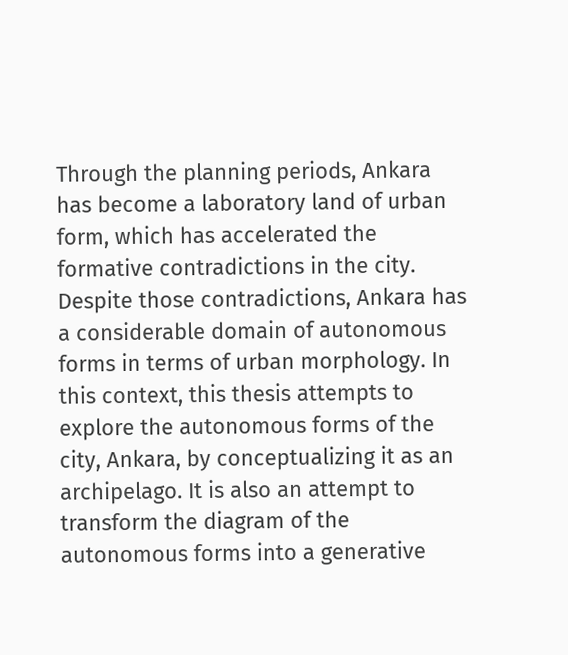Through the planning periods, Ankara has become a laboratory land of urban form, which has accelerated the formative contradictions in the city. Despite those contradictions, Ankara has a considerable domain of autonomous forms in terms of urban morphology. In this context, this thesis attempts to explore the autonomous forms of the city, Ankara, by conceptualizing it as an archipelago. It is also an attempt to transform the diagram of the autonomous forms into a generative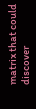matrix that could discover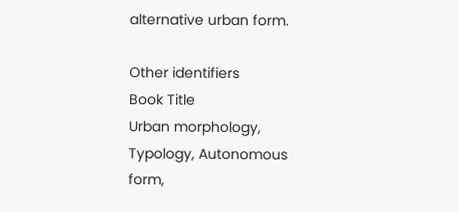alternative urban form.

Other identifiers
Book Title
Urban morphology, Typology, Autonomous form,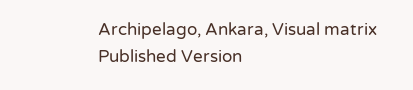Archipelago, Ankara, Visual matrix
Published Version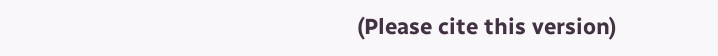(Please cite this version)